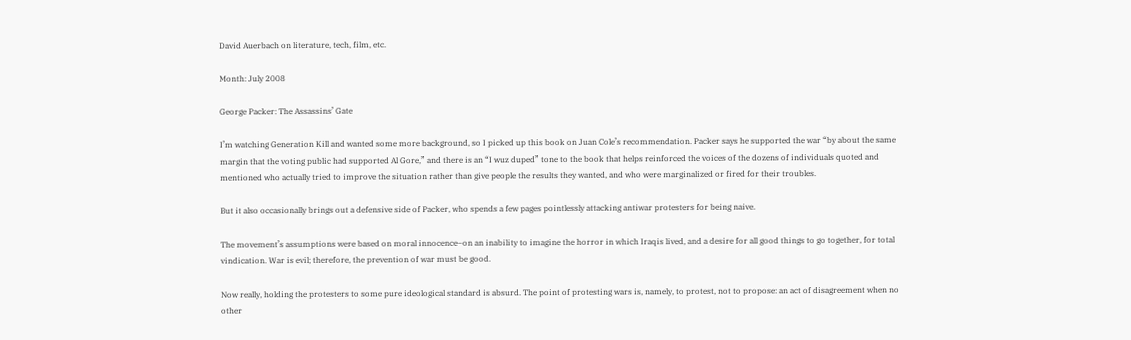David Auerbach on literature, tech, film, etc.

Month: July 2008

George Packer: The Assassins’ Gate

I’m watching Generation Kill and wanted some more background, so I picked up this book on Juan Cole’s recommendation. Packer says he supported the war “by about the same margin that the voting public had supported Al Gore,” and there is an “I wuz duped” tone to the book that helps reinforced the voices of the dozens of individuals quoted and mentioned who actually tried to improve the situation rather than give people the results they wanted, and who were marginalized or fired for their troubles.

But it also occasionally brings out a defensive side of Packer, who spends a few pages pointlessly attacking antiwar protesters for being naive.

The movement’s assumptions were based on moral innocence–on an inability to imagine the horror in which Iraqis lived, and a desire for all good things to go together, for total vindication. War is evil; therefore, the prevention of war must be good.

Now really, holding the protesters to some pure ideological standard is absurd. The point of protesting wars is, namely, to protest, not to propose: an act of disagreement when no other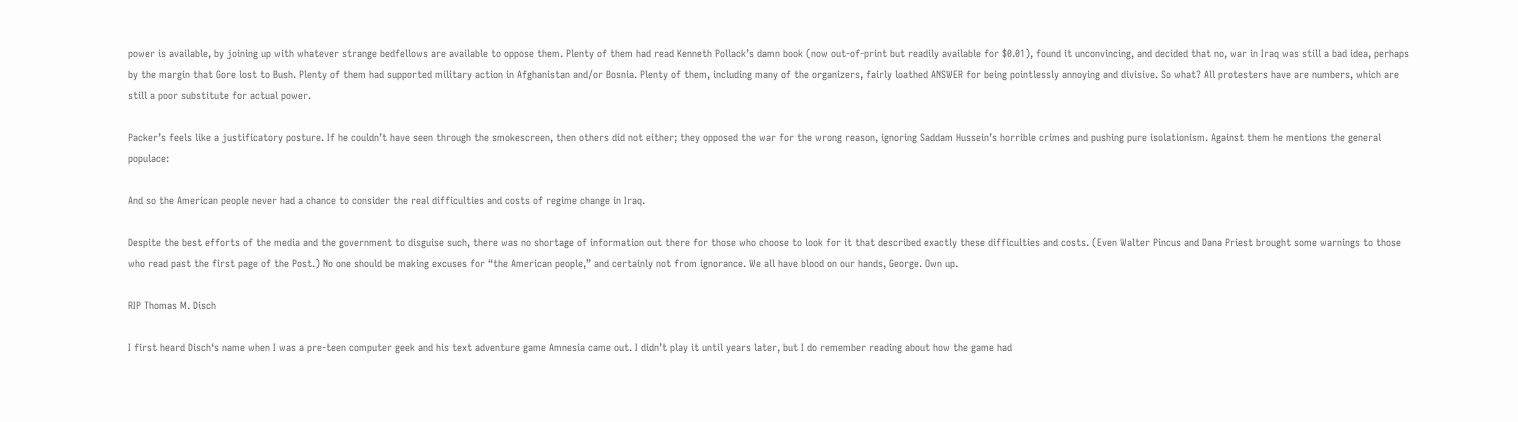power is available, by joining up with whatever strange bedfellows are available to oppose them. Plenty of them had read Kenneth Pollack’s damn book (now out-of-print but readily available for $0.01), found it unconvincing, and decided that no, war in Iraq was still a bad idea, perhaps by the margin that Gore lost to Bush. Plenty of them had supported military action in Afghanistan and/or Bosnia. Plenty of them, including many of the organizers, fairly loathed ANSWER for being pointlessly annoying and divisive. So what? All protesters have are numbers, which are still a poor substitute for actual power.

Packer’s feels like a justificatory posture. If he couldn’t have seen through the smokescreen, then others did not either; they opposed the war for the wrong reason, ignoring Saddam Hussein’s horrible crimes and pushing pure isolationism. Against them he mentions the general populace:

And so the American people never had a chance to consider the real difficulties and costs of regime change in Iraq.

Despite the best efforts of the media and the government to disguise such, there was no shortage of information out there for those who choose to look for it that described exactly these difficulties and costs. (Even Walter Pincus and Dana Priest brought some warnings to those who read past the first page of the Post.) No one should be making excuses for “the American people,” and certainly not from ignorance. We all have blood on our hands, George. Own up.

RIP Thomas M. Disch

I first heard Disch‘s name when I was a pre-teen computer geek and his text adventure game Amnesia came out. I didn’t play it until years later, but I do remember reading about how the game had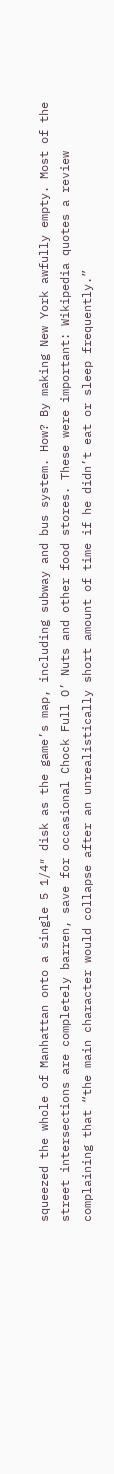squeezed the whole of Manhattan onto a single 5 1/4″ disk as the game’s map, including subway and bus system. How? By making New York awfully empty. Most of the street intersections are completely barren, save for occasional Chock Full O’ Nuts and other food stores. These were important: Wikipedia quotes a review complaining that “the main character would collapse after an unrealistically short amount of time if he didn’t eat or sleep frequently.”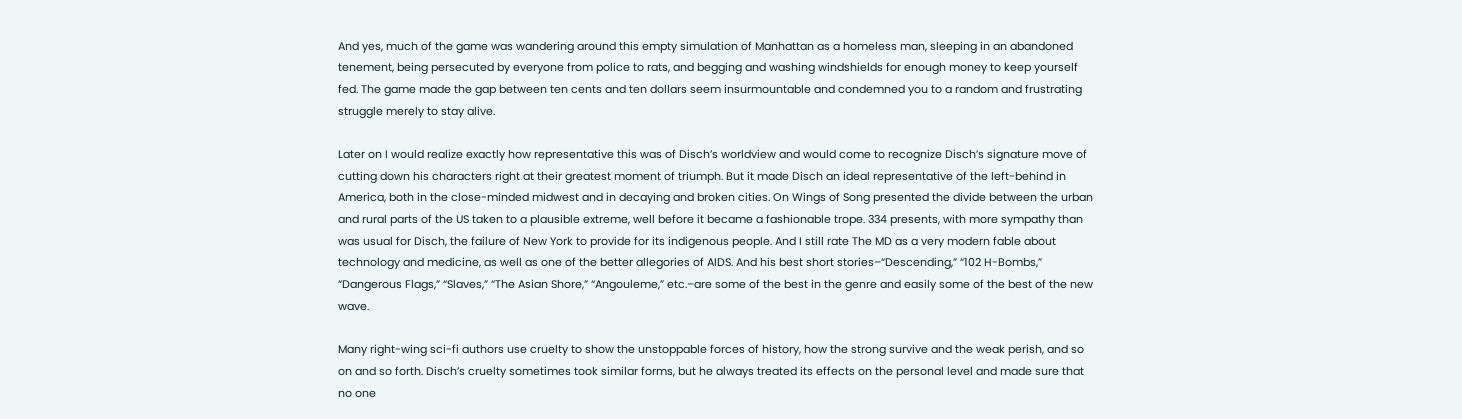And yes, much of the game was wandering around this empty simulation of Manhattan as a homeless man, sleeping in an abandoned tenement, being persecuted by everyone from police to rats, and begging and washing windshields for enough money to keep yourself fed. The game made the gap between ten cents and ten dollars seem insurmountable and condemned you to a random and frustrating struggle merely to stay alive.

Later on I would realize exactly how representative this was of Disch’s worldview and would come to recognize Disch’s signature move of cutting down his characters right at their greatest moment of triumph. But it made Disch an ideal representative of the left-behind in America, both in the close-minded midwest and in decaying and broken cities. On Wings of Song presented the divide between the urban and rural parts of the US taken to a plausible extreme, well before it became a fashionable trope. 334 presents, with more sympathy than was usual for Disch, the failure of New York to provide for its indigenous people. And I still rate The MD as a very modern fable about technology and medicine, as well as one of the better allegories of AIDS. And his best short stories–“Descending,” “102 H-Bombs,” “Dangerous Flags,” “Slaves,” “The Asian Shore,” “Angouleme,” etc.–are some of the best in the genre and easily some of the best of the new wave.

Many right-wing sci-fi authors use cruelty to show the unstoppable forces of history, how the strong survive and the weak perish, and so on and so forth. Disch’s cruelty sometimes took similar forms, but he always treated its effects on the personal level and made sure that no one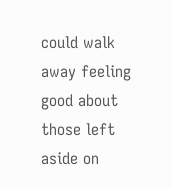could walk away feeling good about those left aside on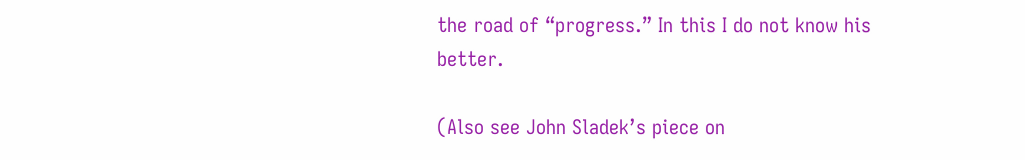the road of “progress.” In this I do not know his better.

(Also see John Sladek’s piece on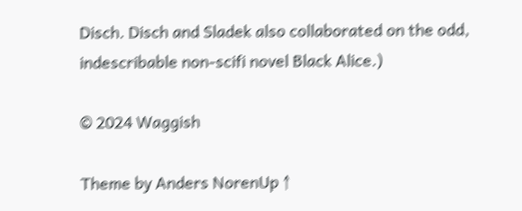Disch. Disch and Sladek also collaborated on the odd, indescribable non-scifi novel Black Alice.)

© 2024 Waggish

Theme by Anders NorenUp ↑